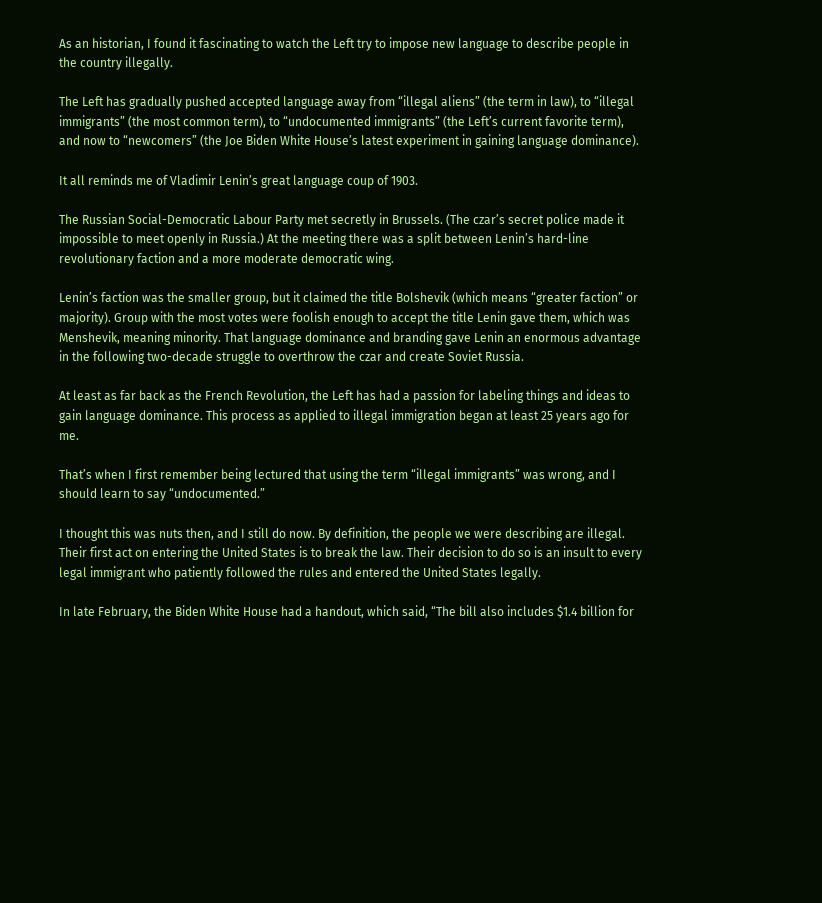As an historian, I found it fascinating to watch the Left try to impose new language to describe people in the country illegally.

The Left has gradually pushed accepted language away from “illegal aliens” (the term in law), to “illegal immigrants” (the most common term), to “undocumented immigrants” (the Left’s current favorite term), and now to “newcomers” (the Joe Biden White House’s latest experiment in gaining language dominance).

It all reminds me of Vladimir Lenin’s great language coup of 1903.

The Russian Social-Democratic Labour Party met secretly in Brussels. (The czar’s secret police made it impossible to meet openly in Russia.) At the meeting there was a split between Lenin’s hard-line revolutionary faction and a more moderate democratic wing.

Lenin’s faction was the smaller group, but it claimed the title Bolshevik (which means “greater faction” or majority). Group with the most votes were foolish enough to accept the title Lenin gave them, which was Menshevik, meaning minority. That language dominance and branding gave Lenin an enormous advantage in the following two-decade struggle to overthrow the czar and create Soviet Russia.

At least as far back as the French Revolution, the Left has had a passion for labeling things and ideas to gain language dominance. This process as applied to illegal immigration began at least 25 years ago for me.

That’s when I first remember being lectured that using the term “illegal immigrants” was wrong, and I should learn to say “undocumented.”

I thought this was nuts then, and I still do now. By definition, the people we were describing are illegal. Their first act on entering the United States is to break the law. Their decision to do so is an insult to every legal immigrant who patiently followed the rules and entered the United States legally.

In late February, the Biden White House had a handout, which said, “The bill also includes $1.4 billion for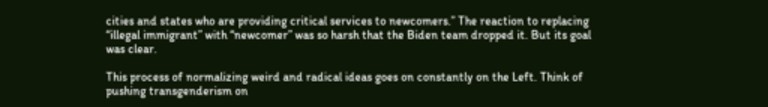cities and states who are providing critical services to newcomers.” The reaction to replacing “illegal immigrant” with “newcomer” was so harsh that the Biden team dropped it. But its goal was clear.

This process of normalizing weird and radical ideas goes on constantly on the Left. Think of pushing transgenderism on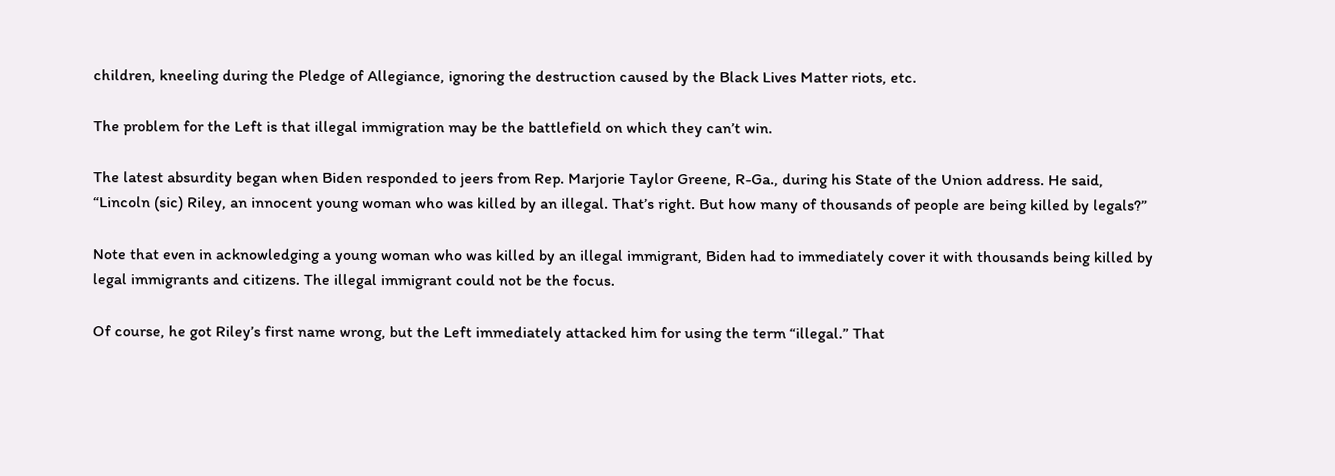children, kneeling during the Pledge of Allegiance, ignoring the destruction caused by the Black Lives Matter riots, etc.

The problem for the Left is that illegal immigration may be the battlefield on which they can’t win.

The latest absurdity began when Biden responded to jeers from Rep. Marjorie Taylor Greene, R-Ga., during his State of the Union address. He said, “Lincoln (sic) Riley, an innocent young woman who was killed by an illegal. That’s right. But how many of thousands of people are being killed by legals?”

Note that even in acknowledging a young woman who was killed by an illegal immigrant, Biden had to immediately cover it with thousands being killed by legal immigrants and citizens. The illegal immigrant could not be the focus.

Of course, he got Riley’s first name wrong, but the Left immediately attacked him for using the term “illegal.” That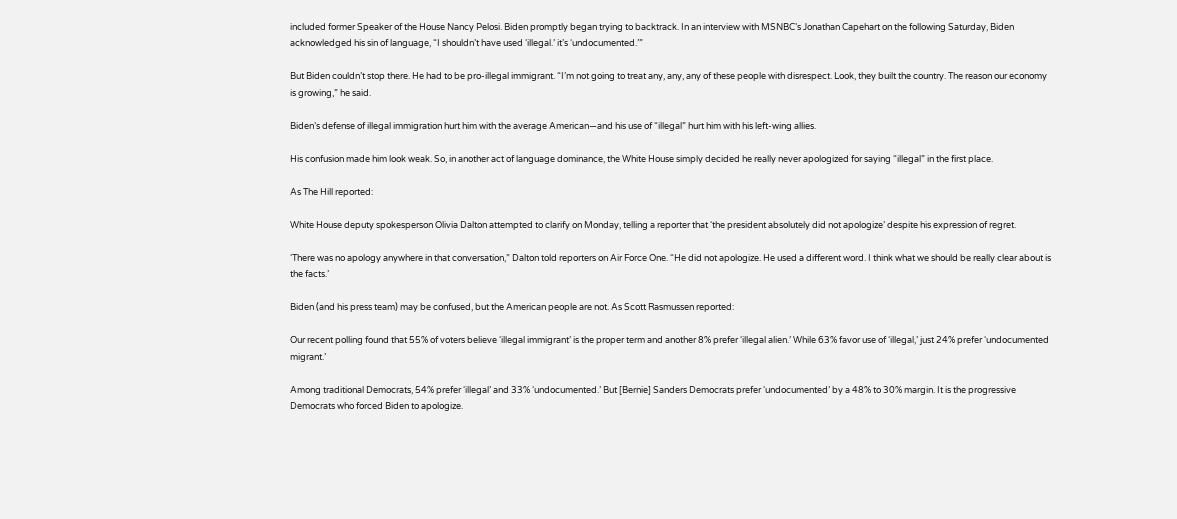included former Speaker of the House Nancy Pelosi. Biden promptly began trying to backtrack. In an interview with MSNBC’s Jonathan Capehart on the following Saturday, Biden acknowledged his sin of language, “I shouldn’t have used ‘illegal.’ it’s ‘undocumented.’”

But Biden couldn’t stop there. He had to be pro-illegal immigrant. “I’m not going to treat any, any, any of these people with disrespect. Look, they built the country. The reason our economy is growing,” he said.

Biden’s defense of illegal immigration hurt him with the average American—and his use of “illegal” hurt him with his left-wing allies.

His confusion made him look weak. So, in another act of language dominance, the White House simply decided he really never apologized for saying “illegal” in the first place.

As The Hill reported:

White House deputy spokesperson Olivia Dalton attempted to clarify on Monday, telling a reporter that ‘the president absolutely did not apologize’ despite his expression of regret.

‘There was no apology anywhere in that conversation,” Dalton told reporters on Air Force One. “He did not apologize. He used a different word. I think what we should be really clear about is the facts.’

Biden (and his press team) may be confused, but the American people are not. As Scott Rasmussen reported:

Our recent polling found that 55% of voters believe ‘illegal immigrant’ is the proper term and another 8% prefer ‘illegal alien.’ While 63% favor use of ‘illegal,’ just 24% prefer ‘undocumented migrant.’

Among traditional Democrats, 54% prefer ‘illegal’ and 33% ‘undocumented.’ But [Bernie] Sanders Democrats prefer ‘undocumented’ by a 48% to 30% margin. It is the progressive Democrats who forced Biden to apologize.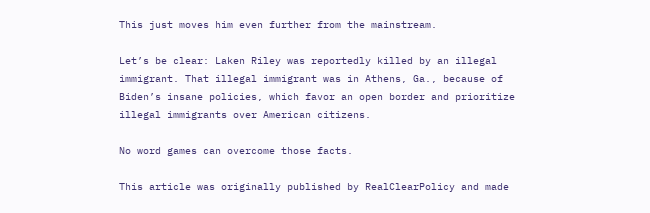This just moves him even further from the mainstream.

Let’s be clear: Laken Riley was reportedly killed by an illegal immigrant. That illegal immigrant was in Athens, Ga., because of Biden’s insane policies, which favor an open border and prioritize illegal immigrants over American citizens.

No word games can overcome those facts.

This article was originally published by RealClearPolicy and made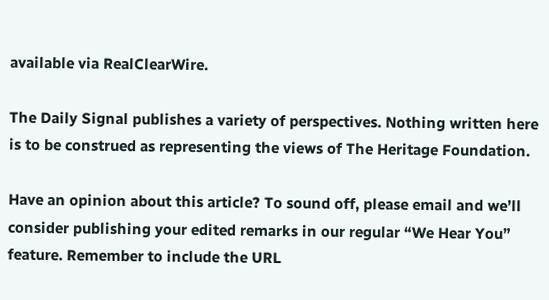available via RealClearWire.

The Daily Signal publishes a variety of perspectives. Nothing written here is to be construed as representing the views of The Heritage Foundation.

Have an opinion about this article? To sound off, please email and we’ll consider publishing your edited remarks in our regular “We Hear You” feature. Remember to include the URL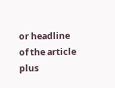or headline of the article plus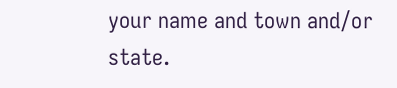your name and town and/or state.